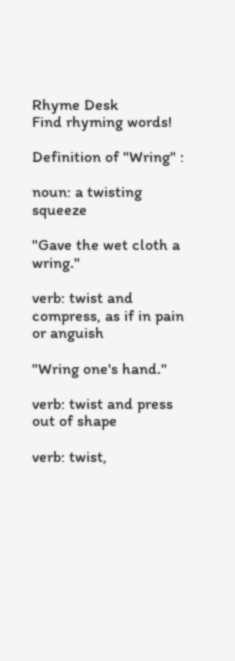Rhyme Desk
Find rhyming words!

Definition of "Wring" :

noun: a twisting squeeze

"Gave the wet cloth a wring."

verb: twist and compress, as if in pain or anguish

"Wring one's hand."

verb: twist and press out of shape

verb: twist,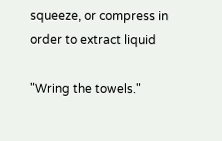squeeze, or compress in order to extract liquid

"Wring the towels."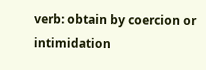verb: obtain by coercion or intimidation